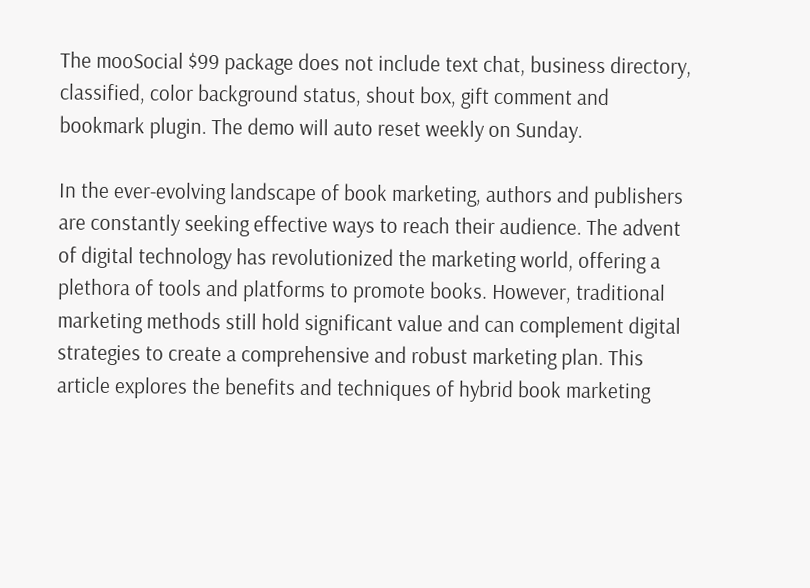The mooSocial $99 package does not include text chat, business directory, classified, color background status, shout box, gift comment and bookmark plugin. The demo will auto reset weekly on Sunday.

In the ever-evolving landscape of book marketing, authors and publishers are constantly seeking effective ways to reach their audience. The advent of digital technology has revolutionized the marketing world, offering a plethora of tools and platforms to promote books. However, traditional marketing methods still hold significant value and can complement digital strategies to create a comprehensive and robust marketing plan. This article explores the benefits and techniques of hybrid book marketing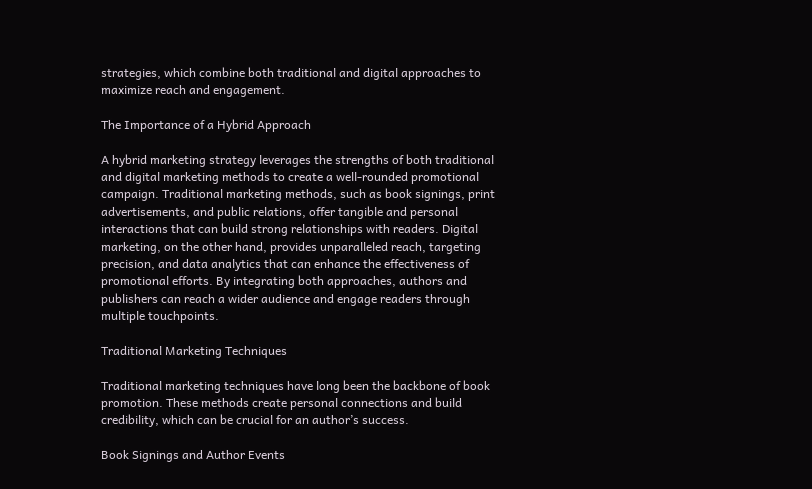strategies, which combine both traditional and digital approaches to maximize reach and engagement.

The Importance of a Hybrid Approach

A hybrid marketing strategy leverages the strengths of both traditional and digital marketing methods to create a well-rounded promotional campaign. Traditional marketing methods, such as book signings, print advertisements, and public relations, offer tangible and personal interactions that can build strong relationships with readers. Digital marketing, on the other hand, provides unparalleled reach, targeting precision, and data analytics that can enhance the effectiveness of promotional efforts. By integrating both approaches, authors and publishers can reach a wider audience and engage readers through multiple touchpoints.

Traditional Marketing Techniques

Traditional marketing techniques have long been the backbone of book promotion. These methods create personal connections and build credibility, which can be crucial for an author’s success.

Book Signings and Author Events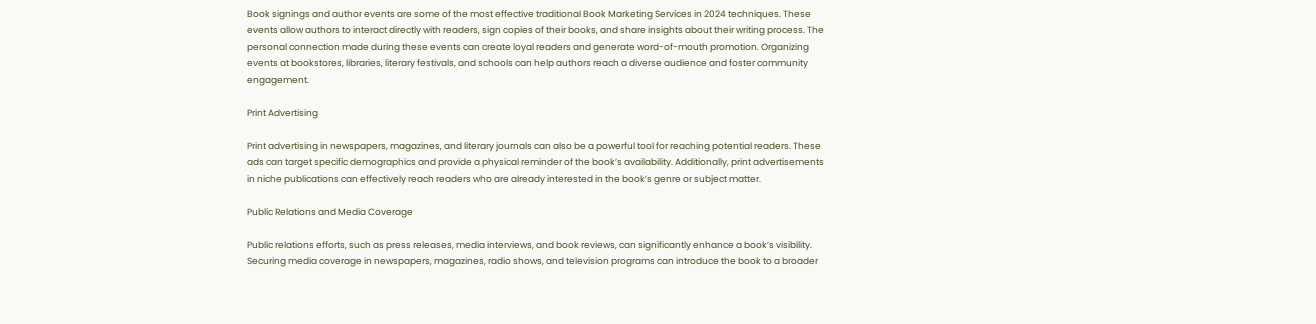Book signings and author events are some of the most effective traditional Book Marketing Services in 2024 techniques. These events allow authors to interact directly with readers, sign copies of their books, and share insights about their writing process. The personal connection made during these events can create loyal readers and generate word-of-mouth promotion. Organizing events at bookstores, libraries, literary festivals, and schools can help authors reach a diverse audience and foster community engagement.

Print Advertising

Print advertising in newspapers, magazines, and literary journals can also be a powerful tool for reaching potential readers. These ads can target specific demographics and provide a physical reminder of the book’s availability. Additionally, print advertisements in niche publications can effectively reach readers who are already interested in the book’s genre or subject matter.

Public Relations and Media Coverage

Public relations efforts, such as press releases, media interviews, and book reviews, can significantly enhance a book’s visibility. Securing media coverage in newspapers, magazines, radio shows, and television programs can introduce the book to a broader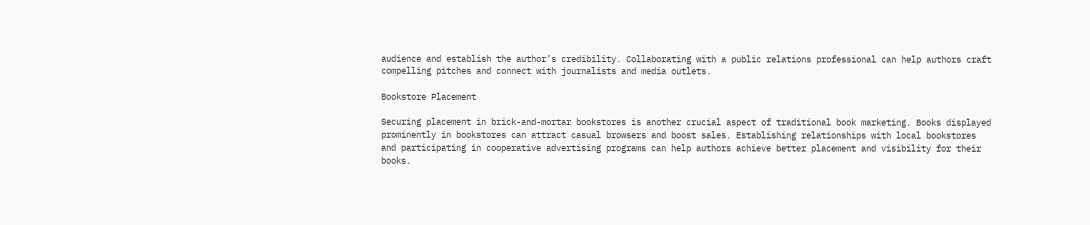audience and establish the author’s credibility. Collaborating with a public relations professional can help authors craft compelling pitches and connect with journalists and media outlets.

Bookstore Placement

Securing placement in brick-and-mortar bookstores is another crucial aspect of traditional book marketing. Books displayed prominently in bookstores can attract casual browsers and boost sales. Establishing relationships with local bookstores and participating in cooperative advertising programs can help authors achieve better placement and visibility for their books.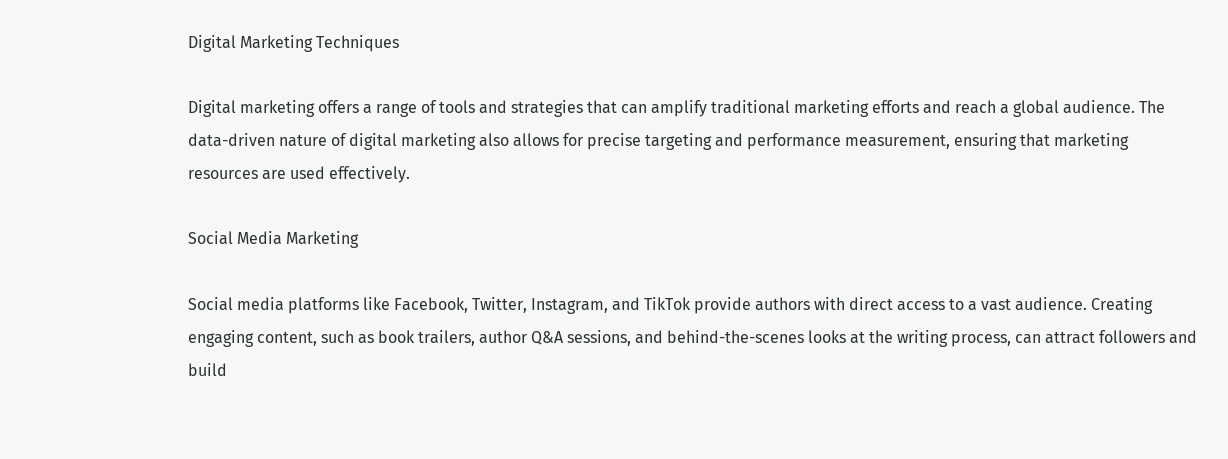Digital Marketing Techniques

Digital marketing offers a range of tools and strategies that can amplify traditional marketing efforts and reach a global audience. The data-driven nature of digital marketing also allows for precise targeting and performance measurement, ensuring that marketing resources are used effectively.

Social Media Marketing

Social media platforms like Facebook, Twitter, Instagram, and TikTok provide authors with direct access to a vast audience. Creating engaging content, such as book trailers, author Q&A sessions, and behind-the-scenes looks at the writing process, can attract followers and build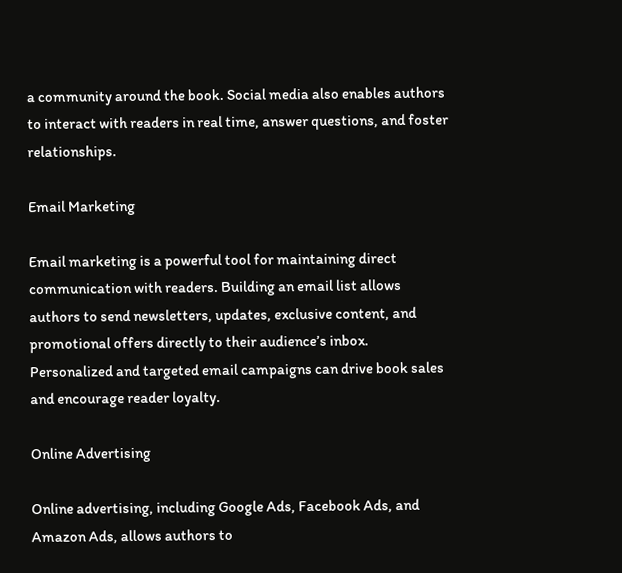a community around the book. Social media also enables authors to interact with readers in real time, answer questions, and foster relationships.

Email Marketing

Email marketing is a powerful tool for maintaining direct communication with readers. Building an email list allows authors to send newsletters, updates, exclusive content, and promotional offers directly to their audience’s inbox. Personalized and targeted email campaigns can drive book sales and encourage reader loyalty.

Online Advertising

Online advertising, including Google Ads, Facebook Ads, and Amazon Ads, allows authors to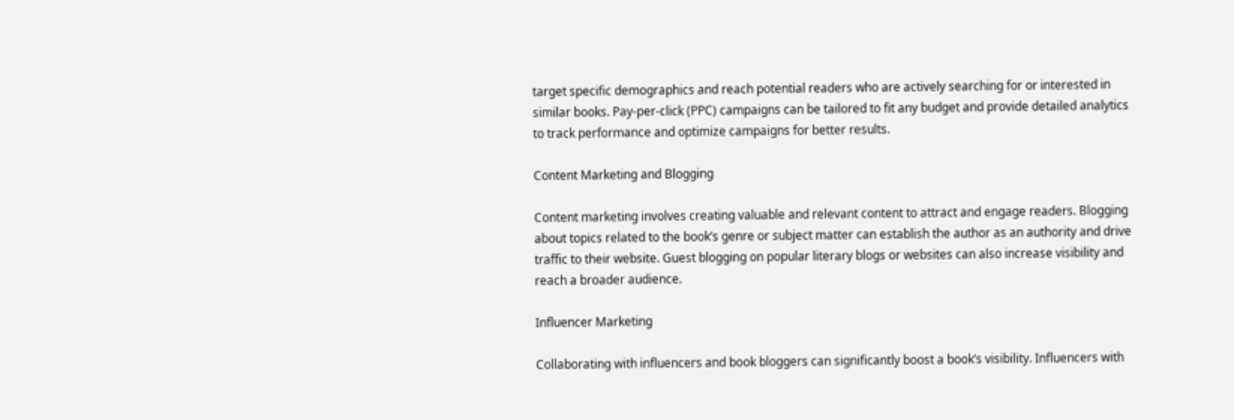target specific demographics and reach potential readers who are actively searching for or interested in similar books. Pay-per-click (PPC) campaigns can be tailored to fit any budget and provide detailed analytics to track performance and optimize campaigns for better results.

Content Marketing and Blogging

Content marketing involves creating valuable and relevant content to attract and engage readers. Blogging about topics related to the book’s genre or subject matter can establish the author as an authority and drive traffic to their website. Guest blogging on popular literary blogs or websites can also increase visibility and reach a broader audience.

Influencer Marketing

Collaborating with influencers and book bloggers can significantly boost a book’s visibility. Influencers with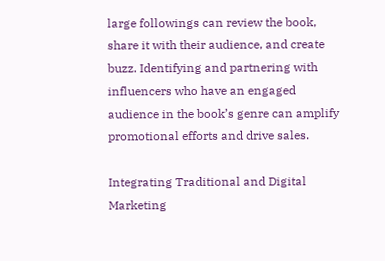large followings can review the book, share it with their audience, and create buzz. Identifying and partnering with influencers who have an engaged audience in the book’s genre can amplify promotional efforts and drive sales.

Integrating Traditional and Digital Marketing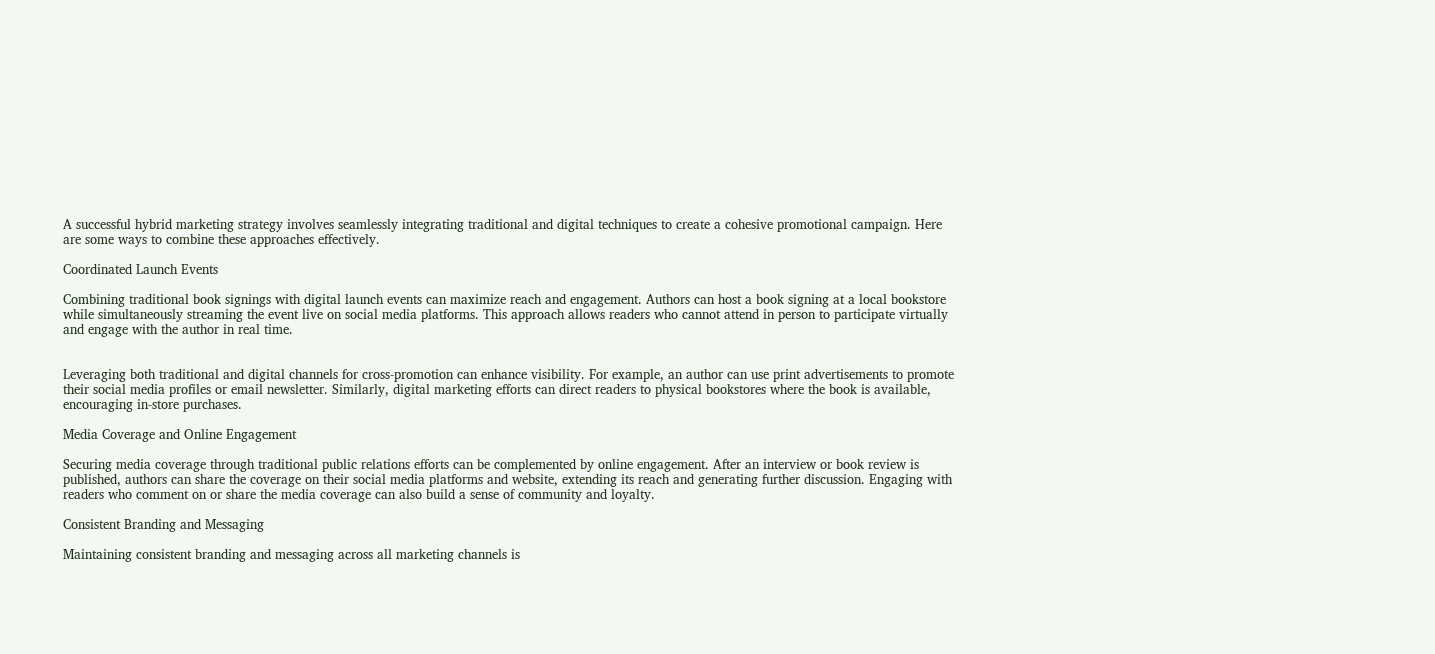A successful hybrid marketing strategy involves seamlessly integrating traditional and digital techniques to create a cohesive promotional campaign. Here are some ways to combine these approaches effectively.

Coordinated Launch Events

Combining traditional book signings with digital launch events can maximize reach and engagement. Authors can host a book signing at a local bookstore while simultaneously streaming the event live on social media platforms. This approach allows readers who cannot attend in person to participate virtually and engage with the author in real time.


Leveraging both traditional and digital channels for cross-promotion can enhance visibility. For example, an author can use print advertisements to promote their social media profiles or email newsletter. Similarly, digital marketing efforts can direct readers to physical bookstores where the book is available, encouraging in-store purchases.

Media Coverage and Online Engagement

Securing media coverage through traditional public relations efforts can be complemented by online engagement. After an interview or book review is published, authors can share the coverage on their social media platforms and website, extending its reach and generating further discussion. Engaging with readers who comment on or share the media coverage can also build a sense of community and loyalty.

Consistent Branding and Messaging

Maintaining consistent branding and messaging across all marketing channels is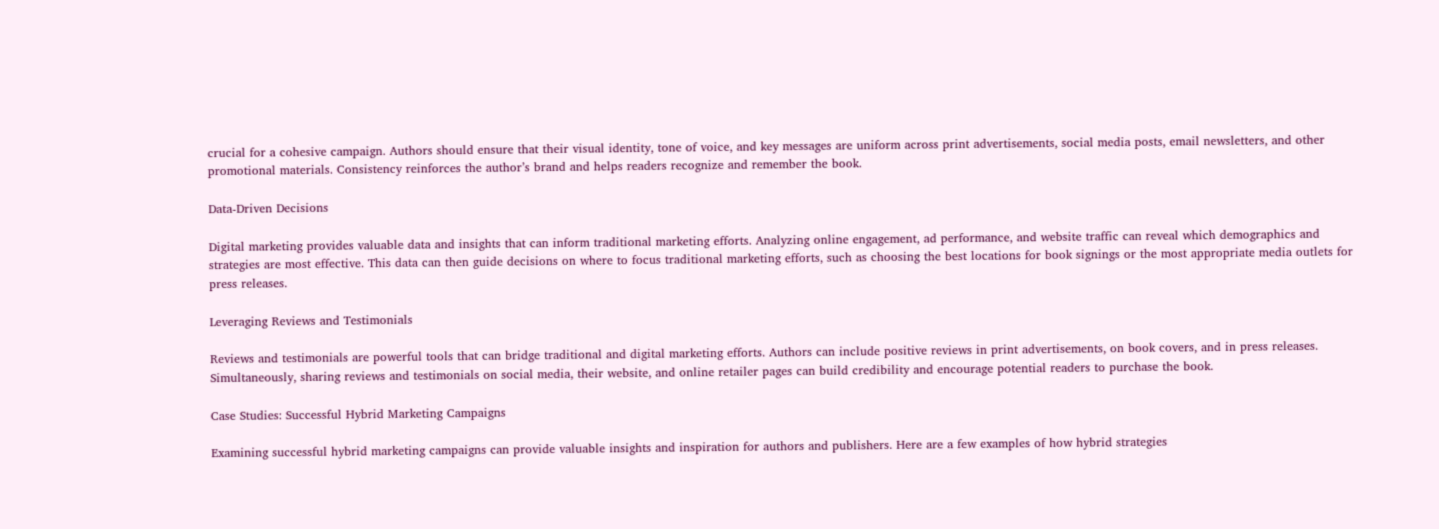crucial for a cohesive campaign. Authors should ensure that their visual identity, tone of voice, and key messages are uniform across print advertisements, social media posts, email newsletters, and other promotional materials. Consistency reinforces the author’s brand and helps readers recognize and remember the book.

Data-Driven Decisions

Digital marketing provides valuable data and insights that can inform traditional marketing efforts. Analyzing online engagement, ad performance, and website traffic can reveal which demographics and strategies are most effective. This data can then guide decisions on where to focus traditional marketing efforts, such as choosing the best locations for book signings or the most appropriate media outlets for press releases.

Leveraging Reviews and Testimonials

Reviews and testimonials are powerful tools that can bridge traditional and digital marketing efforts. Authors can include positive reviews in print advertisements, on book covers, and in press releases. Simultaneously, sharing reviews and testimonials on social media, their website, and online retailer pages can build credibility and encourage potential readers to purchase the book.

Case Studies: Successful Hybrid Marketing Campaigns

Examining successful hybrid marketing campaigns can provide valuable insights and inspiration for authors and publishers. Here are a few examples of how hybrid strategies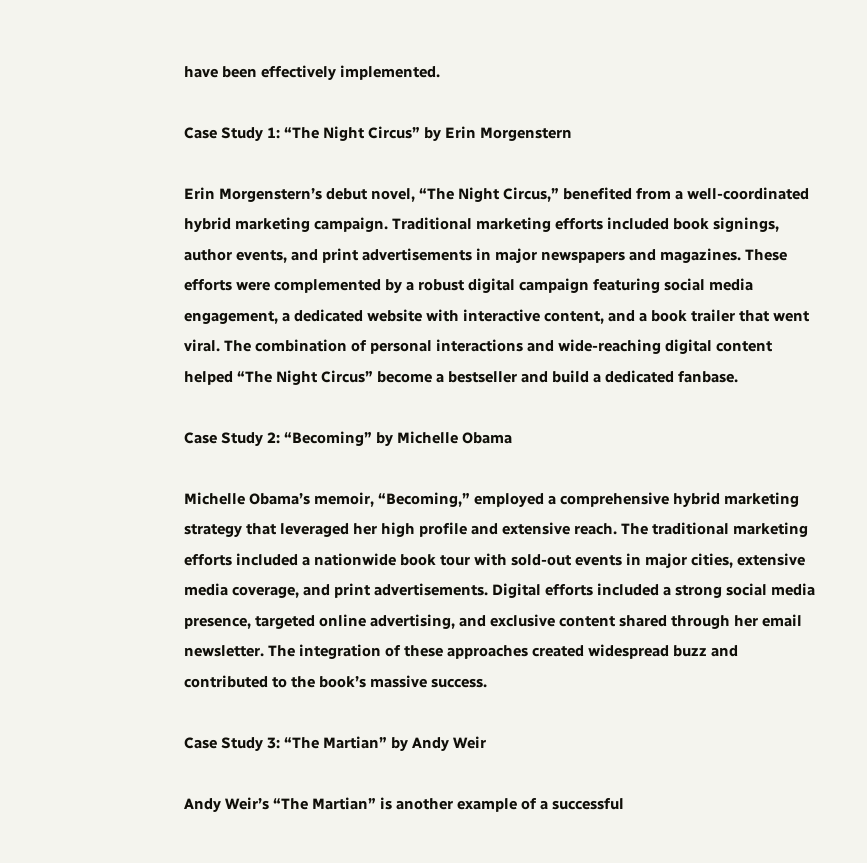have been effectively implemented.

Case Study 1: “The Night Circus” by Erin Morgenstern

Erin Morgenstern’s debut novel, “The Night Circus,” benefited from a well-coordinated hybrid marketing campaign. Traditional marketing efforts included book signings, author events, and print advertisements in major newspapers and magazines. These efforts were complemented by a robust digital campaign featuring social media engagement, a dedicated website with interactive content, and a book trailer that went viral. The combination of personal interactions and wide-reaching digital content helped “The Night Circus” become a bestseller and build a dedicated fanbase.

Case Study 2: “Becoming” by Michelle Obama

Michelle Obama’s memoir, “Becoming,” employed a comprehensive hybrid marketing strategy that leveraged her high profile and extensive reach. The traditional marketing efforts included a nationwide book tour with sold-out events in major cities, extensive media coverage, and print advertisements. Digital efforts included a strong social media presence, targeted online advertising, and exclusive content shared through her email newsletter. The integration of these approaches created widespread buzz and contributed to the book’s massive success.

Case Study 3: “The Martian” by Andy Weir

Andy Weir’s “The Martian” is another example of a successful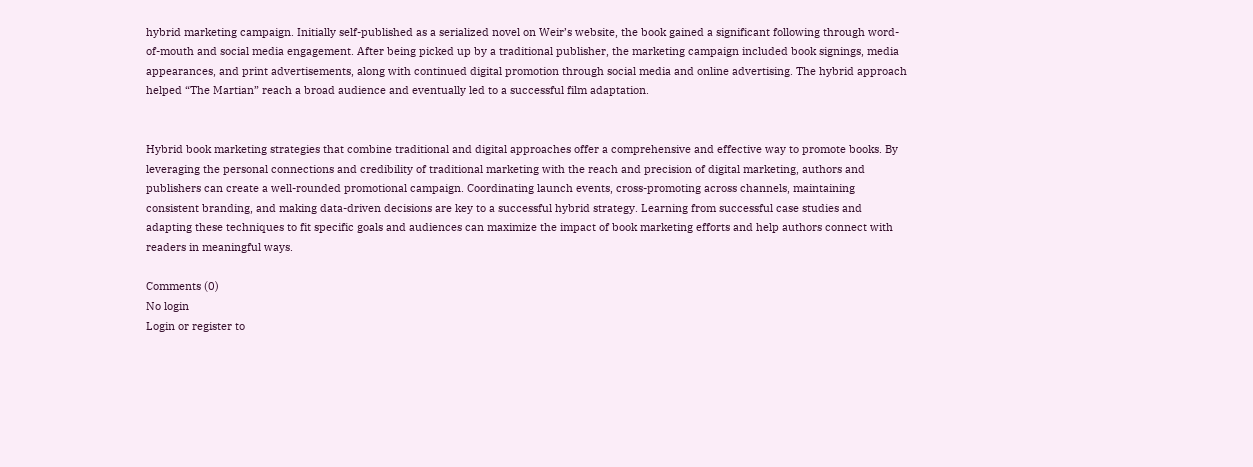hybrid marketing campaign. Initially self-published as a serialized novel on Weir’s website, the book gained a significant following through word-of-mouth and social media engagement. After being picked up by a traditional publisher, the marketing campaign included book signings, media appearances, and print advertisements, along with continued digital promotion through social media and online advertising. The hybrid approach helped “The Martian” reach a broad audience and eventually led to a successful film adaptation.


Hybrid book marketing strategies that combine traditional and digital approaches offer a comprehensive and effective way to promote books. By leveraging the personal connections and credibility of traditional marketing with the reach and precision of digital marketing, authors and publishers can create a well-rounded promotional campaign. Coordinating launch events, cross-promoting across channels, maintaining consistent branding, and making data-driven decisions are key to a successful hybrid strategy. Learning from successful case studies and adapting these techniques to fit specific goals and audiences can maximize the impact of book marketing efforts and help authors connect with readers in meaningful ways.

Comments (0)
No login
Login or register to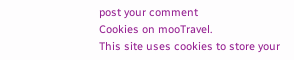post your comment
Cookies on mooTravel.
This site uses cookies to store your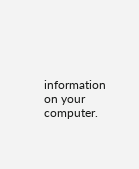information on your computer.